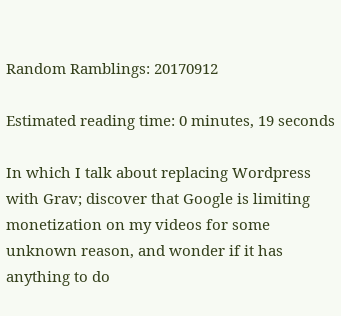Random Ramblings: 20170912

Estimated reading time: 0 minutes, 19 seconds

In which I talk about replacing Wordpress with Grav; discover that Google is limiting monetization on my videos for some unknown reason, and wonder if it has anything to do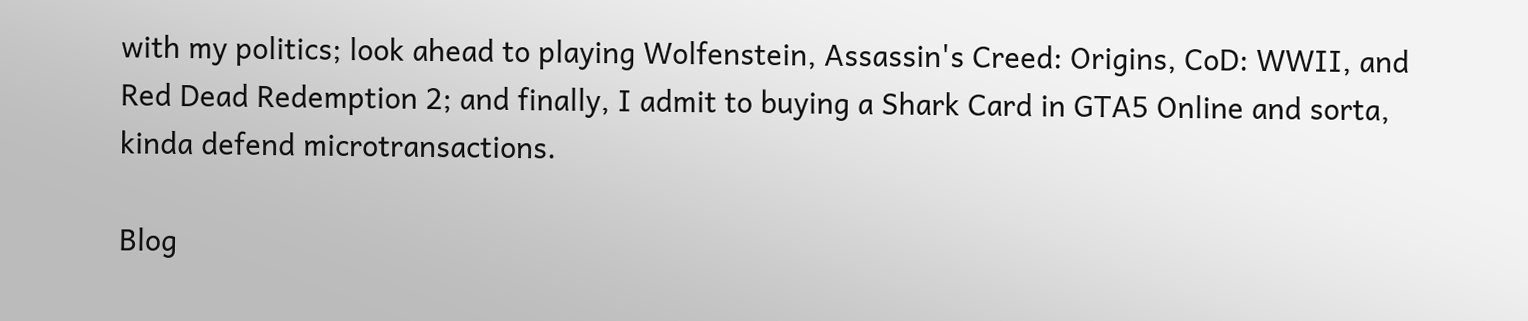with my politics; look ahead to playing Wolfenstein, Assassin's Creed: Origins, CoD: WWII, and Red Dead Redemption 2; and finally, I admit to buying a Shark Card in GTA5 Online and sorta, kinda defend microtransactions.

Blog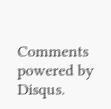Comments powered by Disqus.